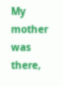My mother was there,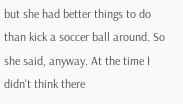but she had better things to do than kick a soccer ball around. So she said, anyway. At the time I didn't think there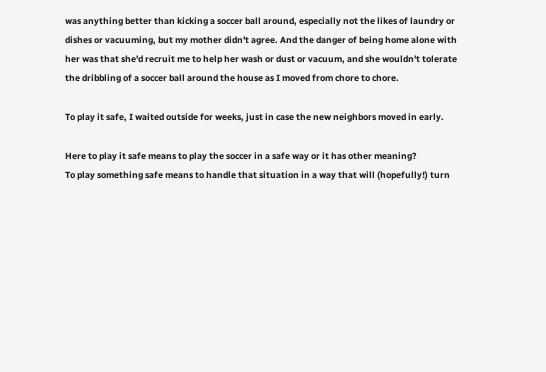was anything better than kicking a soccer ball around, especially not the likes of laundry or dishes or vacuuming, but my mother didn't agree. And the danger of being home alone with her was that she'd recruit me to help her wash or dust or vacuum, and she wouldn't tolerate the dribbling of a soccer ball around the house as I moved from chore to chore.

To play it safe, I waited outside for weeks, just in case the new neighbors moved in early.

Here to play it safe means to play the soccer in a safe way or it has other meaning?
To play something safe means to handle that situation in a way that will (hopefully!) turn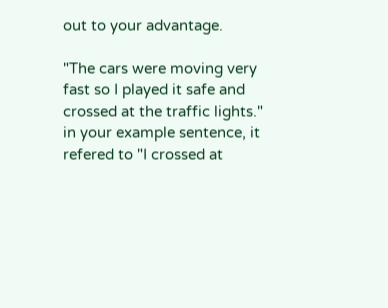out to your advantage.

"The cars were moving very fast so I played it safe and crossed at the traffic lights."
in your example sentence, it refered to "I crossed at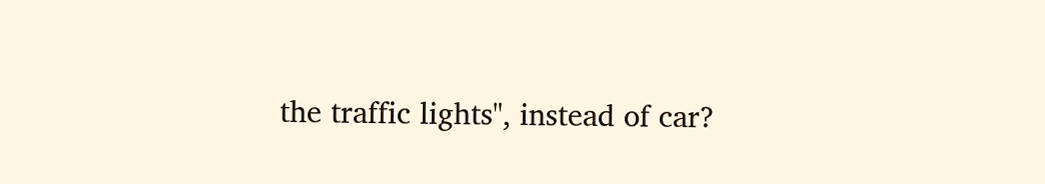the traffic lights", instead of car?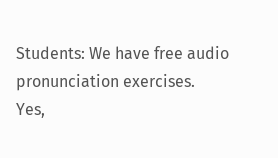Students: We have free audio pronunciation exercises.
Yes,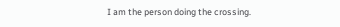I am the person doing the crossing.